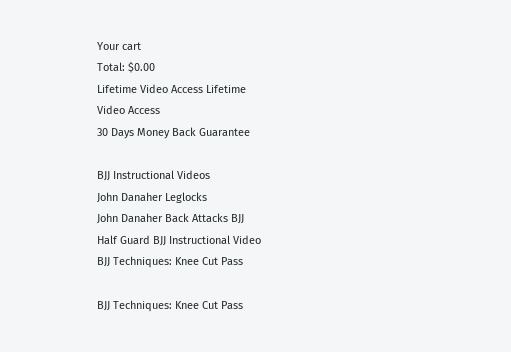Your cart
Total: $0.00
Lifetime Video Access Lifetime
Video Access
30 Days Money Back Guarantee

BJJ Instructional Videos
John Danaher Leglocks
John Danaher Back Attacks BJJ
Half Guard BJJ Instructional Video
BJJ Techniques: Knee Cut Pass

BJJ Techniques: Knee Cut Pass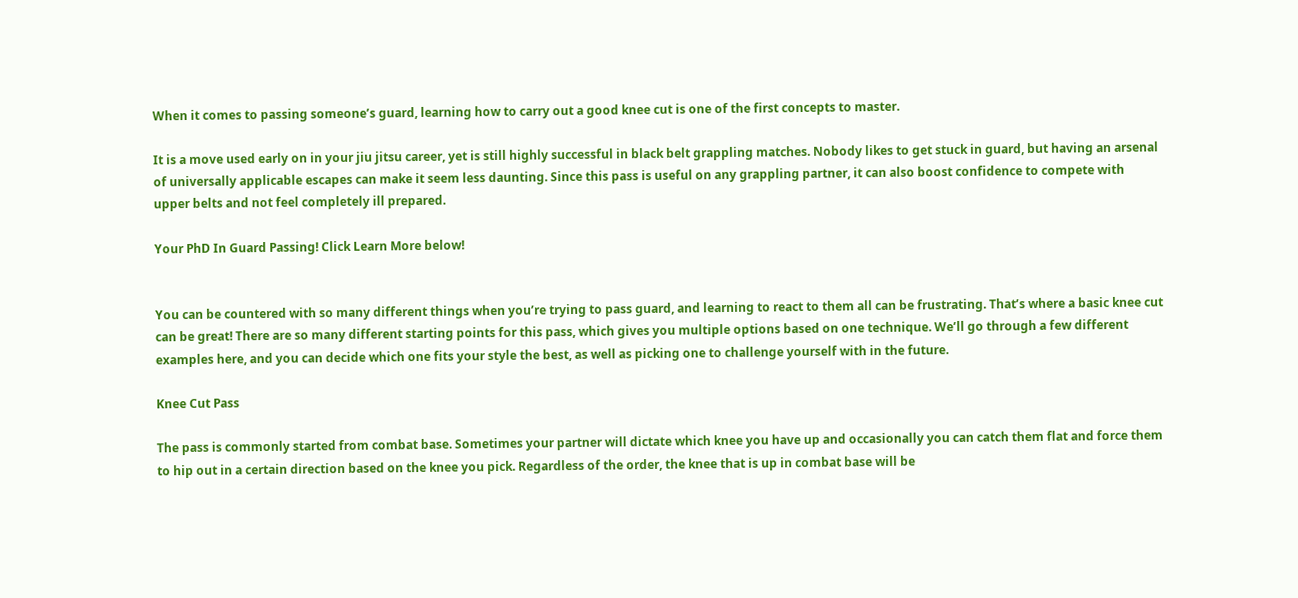When it comes to passing someone’s guard, learning how to carry out a good knee cut is one of the first concepts to master.

It is a move used early on in your jiu jitsu career, yet is still highly successful in black belt grappling matches. Nobody likes to get stuck in guard, but having an arsenal of universally applicable escapes can make it seem less daunting. Since this pass is useful on any grappling partner, it can also boost confidence to compete with upper belts and not feel completely ill prepared.

Your PhD In Guard Passing! Click Learn More below!


You can be countered with so many different things when you’re trying to pass guard, and learning to react to them all can be frustrating. That’s where a basic knee cut can be great! There are so many different starting points for this pass, which gives you multiple options based on one technique. We’ll go through a few different examples here, and you can decide which one fits your style the best, as well as picking one to challenge yourself with in the future.

Knee Cut Pass

The pass is commonly started from combat base. Sometimes your partner will dictate which knee you have up and occasionally you can catch them flat and force them to hip out in a certain direction based on the knee you pick. Regardless of the order, the knee that is up in combat base will be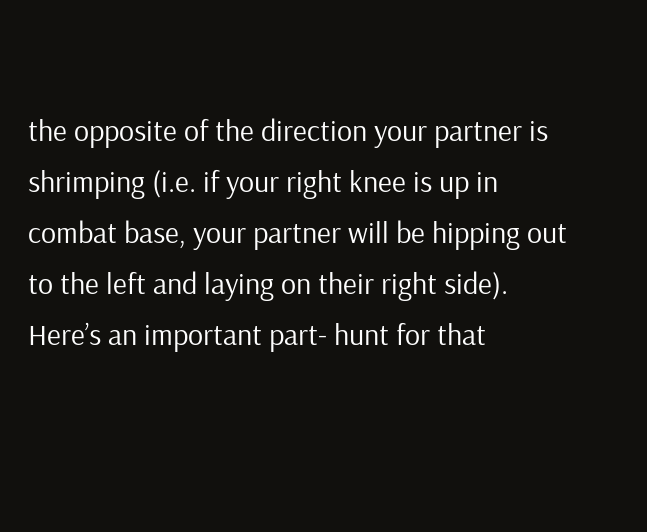the opposite of the direction your partner is shrimping (i.e. if your right knee is up in combat base, your partner will be hipping out to the left and laying on their right side). Here’s an important part- hunt for that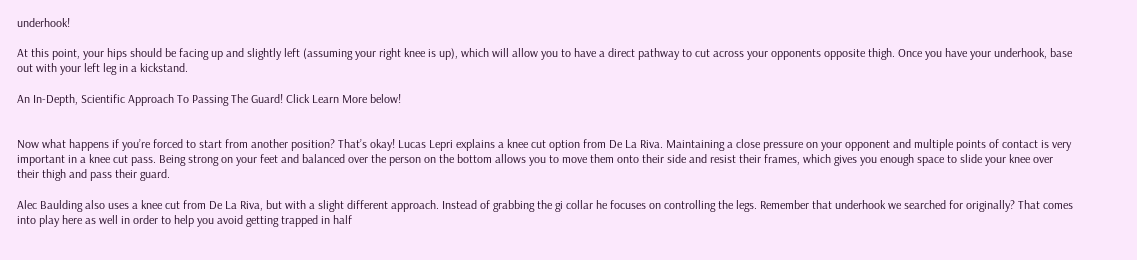underhook!

At this point, your hips should be facing up and slightly left (assuming your right knee is up), which will allow you to have a direct pathway to cut across your opponents opposite thigh. Once you have your underhook, base out with your left leg in a kickstand.

An In-Depth, Scientific Approach To Passing The Guard! Click Learn More below!


Now what happens if you’re forced to start from another position? That’s okay! Lucas Lepri explains a knee cut option from De La Riva. Maintaining a close pressure on your opponent and multiple points of contact is very important in a knee cut pass. Being strong on your feet and balanced over the person on the bottom allows you to move them onto their side and resist their frames, which gives you enough space to slide your knee over their thigh and pass their guard.

Alec Baulding also uses a knee cut from De La Riva, but with a slight different approach. Instead of grabbing the gi collar he focuses on controlling the legs. Remember that underhook we searched for originally? That comes into play here as well in order to help you avoid getting trapped in half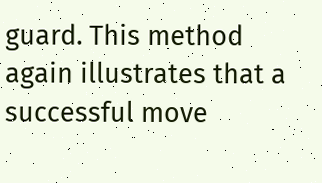guard. This method again illustrates that a successful move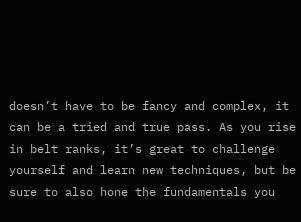doesn’t have to be fancy and complex, it can be a tried and true pass. As you rise in belt ranks, it’s great to challenge yourself and learn new techniques, but be sure to also hone the fundamentals you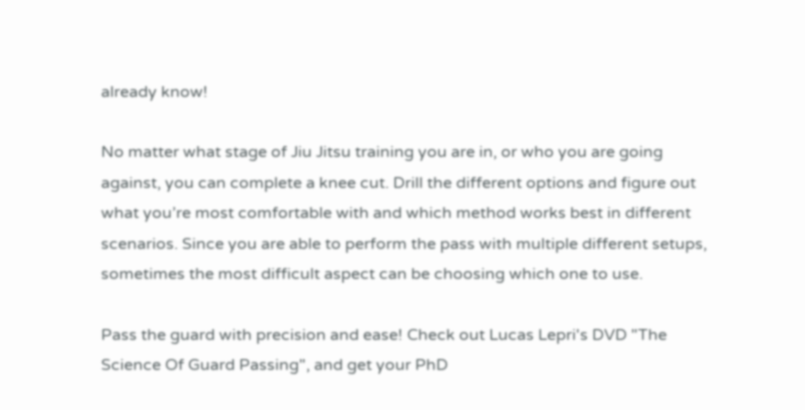already know!

No matter what stage of Jiu Jitsu training you are in, or who you are going against, you can complete a knee cut. Drill the different options and figure out what you’re most comfortable with and which method works best in different scenarios. Since you are able to perform the pass with multiple different setups, sometimes the most difficult aspect can be choosing which one to use.

Pass the guard with precision and ease! Check out Lucas Lepri's DVD "The Science Of Guard Passing", and get your PhD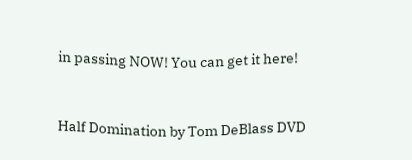in passing NOW! You can get it here!



Half Domination by Tom DeBlass DVD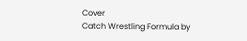Cover
Catch Wrestling Formula by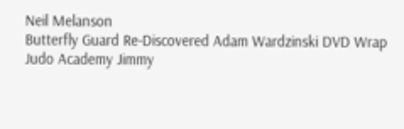Neil Melanson
Butterfly Guard Re-Discovered Adam Wardzinski DVD Wrap
Judo Academy Jimmy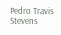Pedro Travis Stevens